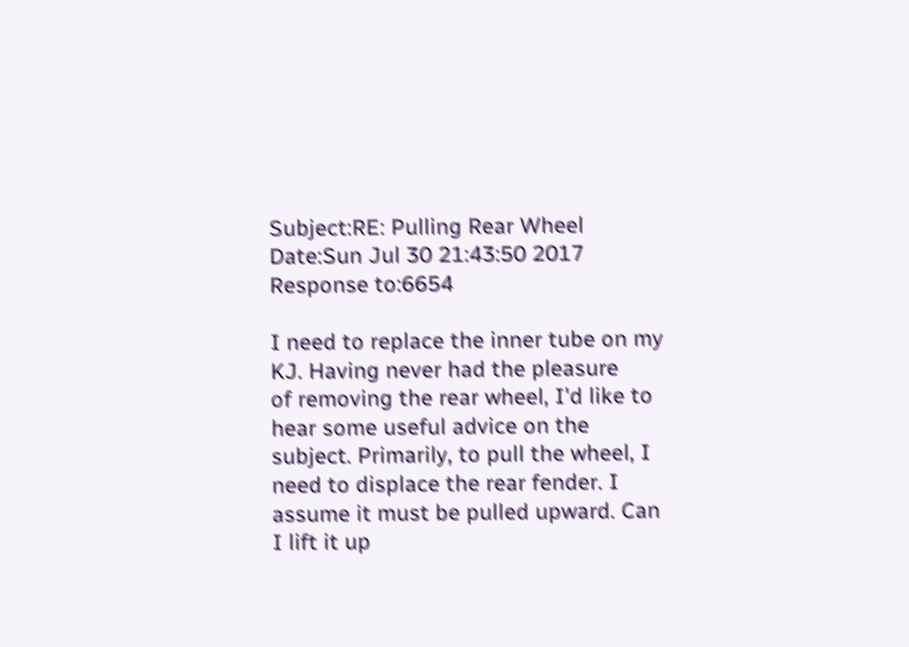Subject:RE: Pulling Rear Wheel Date:Sun Jul 30 21:43:50 2017
Response to:6654

I need to replace the inner tube on my KJ. Having never had the pleasure
of removing the rear wheel, I'd like to hear some useful advice on the
subject. Primarily, to pull the wheel, I need to displace the rear fender. I
assume it must be pulled upward. Can I lift it up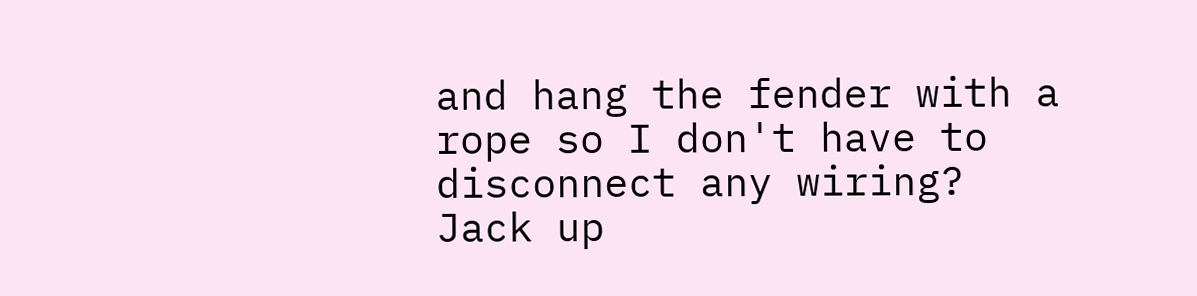and hang the fender with a
rope so I don't have to disconnect any wiring?
Jack up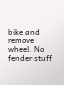bike and remove wheel. No fender stuff